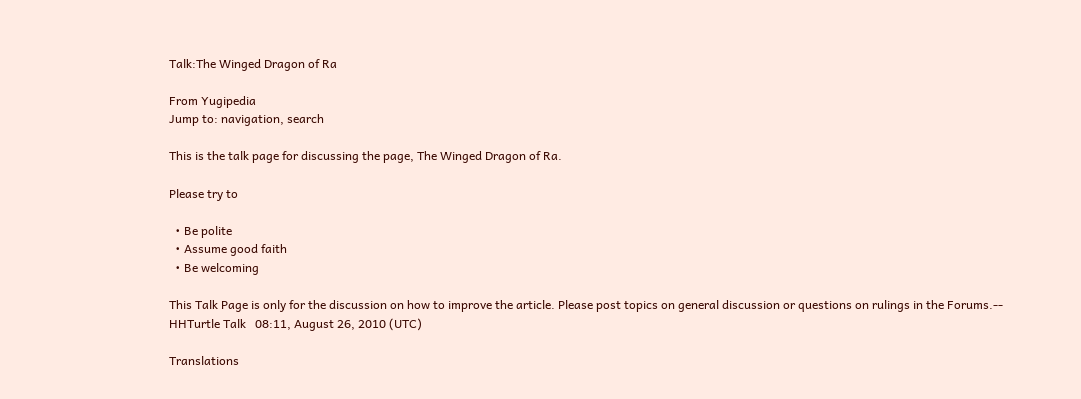Talk:The Winged Dragon of Ra

From Yugipedia
Jump to: navigation, search

This is the talk page for discussing the page, The Winged Dragon of Ra.

Please try to

  • Be polite
  • Assume good faith
  • Be welcoming

This Talk Page is only for the discussion on how to improve the article. Please post topics on general discussion or questions on rulings in the Forums.-- HHTurtle Talk   08:11, August 26, 2010 (UTC)

Translations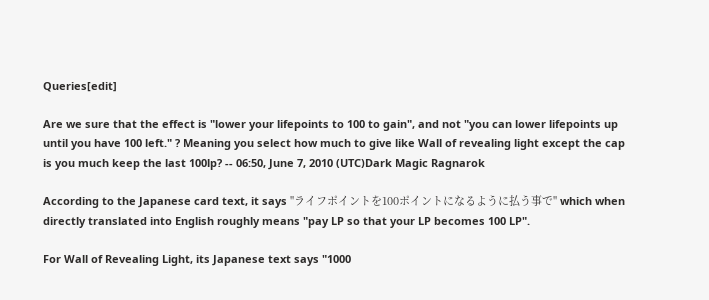Queries[edit]

Are we sure that the effect is "lower your lifepoints to 100 to gain", and not "you can lower lifepoints up until you have 100 left." ? Meaning you select how much to give like Wall of revealing light except the cap is you much keep the last 100lp? -- 06:50, June 7, 2010 (UTC)Dark Magic Ragnarok

According to the Japanese card text, it says "ライフポイントを100ポイントになるように払う事で" which when directly translated into English roughly means "pay LP so that your LP becomes 100 LP".

For Wall of Revealing Light, its Japanese text says "1000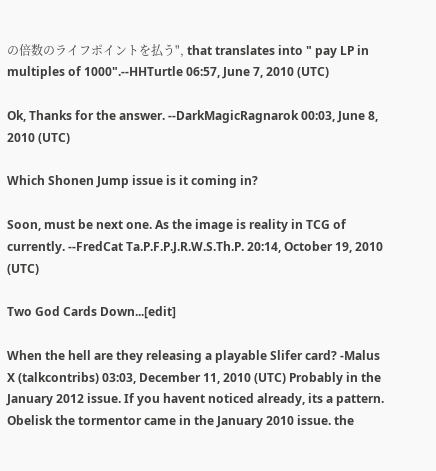の倍数のライフポイントを払う", that translates into " pay LP in multiples of 1000".--HHTurtle 06:57, June 7, 2010 (UTC)

Ok, Thanks for the answer. --DarkMagicRagnarok 00:03, June 8, 2010 (UTC)

Which Shonen Jump issue is it coming in?

Soon, must be next one. As the image is reality in TCG of currently. --FredCat Ta.P.F.P.J.R.W.S.Th.P. 20:14, October 19, 2010 (UTC)

Two God Cards Down...[edit]

When the hell are they releasing a playable Slifer card? -Malus X (talkcontribs) 03:03, December 11, 2010 (UTC) Probably in the January 2012 issue. If you havent noticed already, its a pattern. Obelisk the tormentor came in the January 2010 issue. the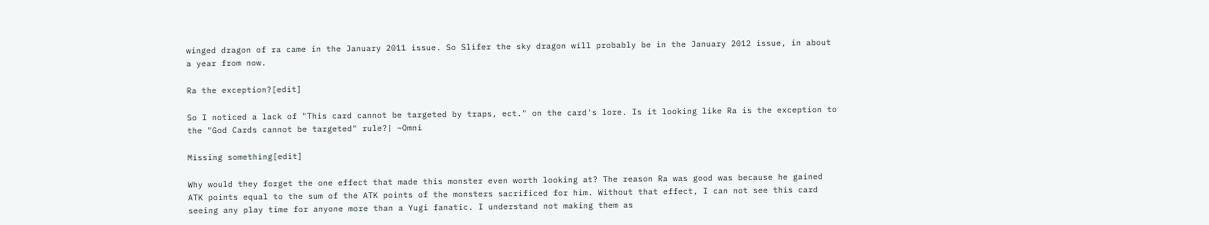winged dragon of ra came in the January 2011 issue. So Slifer the sky dragon will probably be in the January 2012 issue, in about a year from now.

Ra the exception?[edit]

So I noticed a lack of "This card cannot be targeted by traps, ect." on the card's lore. Is it looking like Ra is the exception to the "God Cards cannot be targeted" rule?| ~Omni

Missing something[edit]

Why would they forget the one effect that made this monster even worth looking at? The reason Ra was good was because he gained ATK points equal to the sum of the ATK points of the monsters sacrificed for him. Without that effect, I can not see this card seeing any play time for anyone more than a Yugi fanatic. I understand not making them as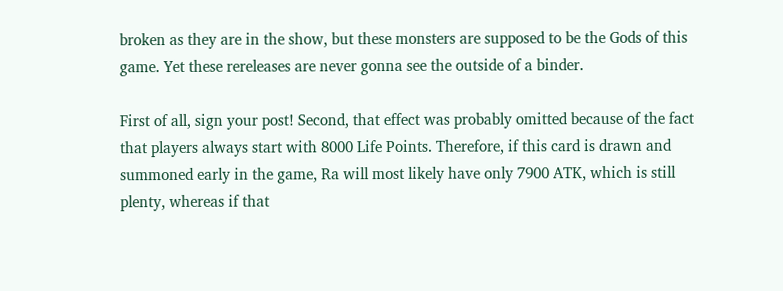broken as they are in the show, but these monsters are supposed to be the Gods of this game. Yet these rereleases are never gonna see the outside of a binder.

First of all, sign your post! Second, that effect was probably omitted because of the fact that players always start with 8000 Life Points. Therefore, if this card is drawn and summoned early in the game, Ra will most likely have only 7900 ATK, which is still plenty, whereas if that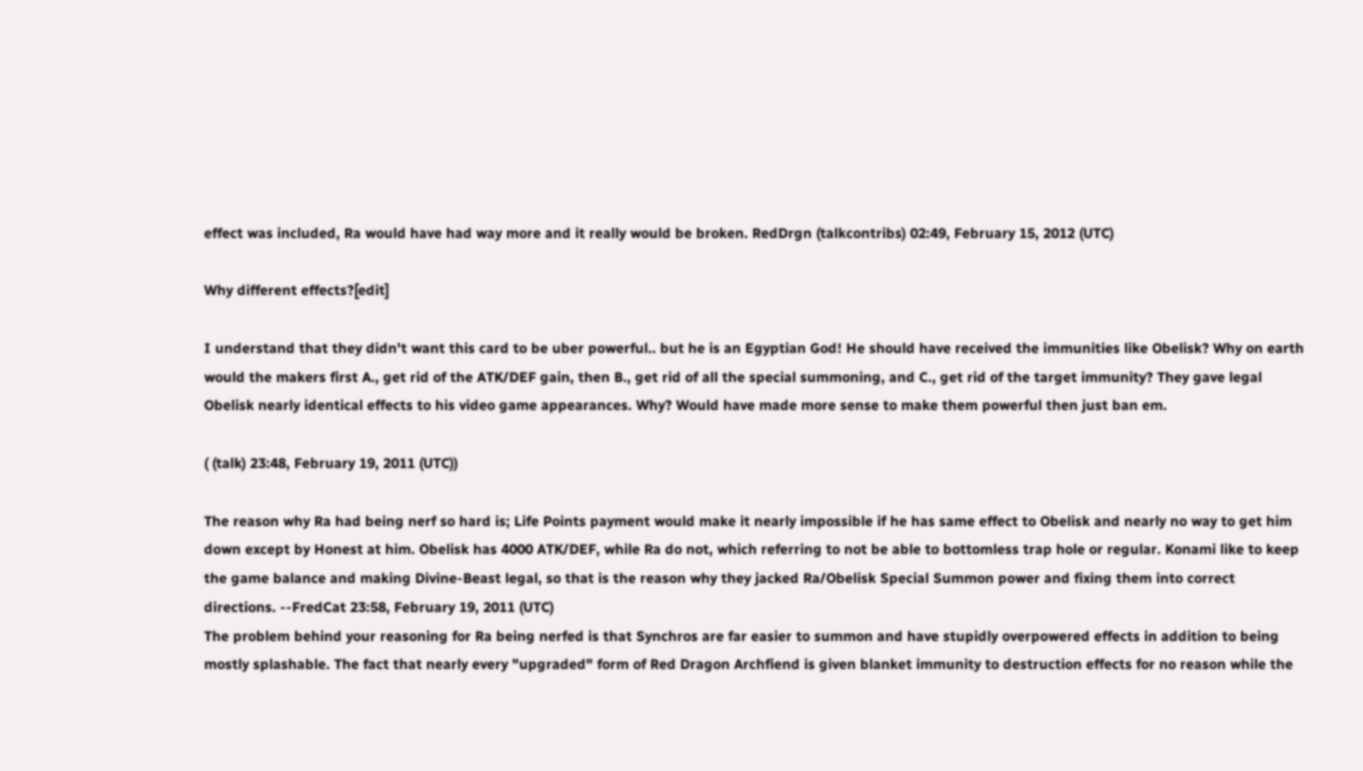effect was included, Ra would have had way more and it really would be broken. RedDrgn (talkcontribs) 02:49, February 15, 2012 (UTC)

Why different effects?[edit]

I understand that they didn't want this card to be uber powerful.. but he is an Egyptian God! He should have received the immunities like Obelisk? Why on earth would the makers first A., get rid of the ATK/DEF gain, then B., get rid of all the special summoning, and C., get rid of the target immunity? They gave legal Obelisk nearly identical effects to his video game appearances. Why? Would have made more sense to make them powerful then just ban em.

( (talk) 23:48, February 19, 2011 (UTC))

The reason why Ra had being nerf so hard is; Life Points payment would make it nearly impossible if he has same effect to Obelisk and nearly no way to get him down except by Honest at him. Obelisk has 4000 ATK/DEF, while Ra do not, which referring to not be able to bottomless trap hole or regular. Konami like to keep the game balance and making Divine-Beast legal, so that is the reason why they jacked Ra/Obelisk Special Summon power and fixing them into correct directions. --FredCat 23:58, February 19, 2011 (UTC)
The problem behind your reasoning for Ra being nerfed is that Synchros are far easier to summon and have stupidly overpowered effects in addition to being mostly splashable. The fact that nearly every "upgraded" form of Red Dragon Archfiend is given blanket immunity to destruction effects for no reason while the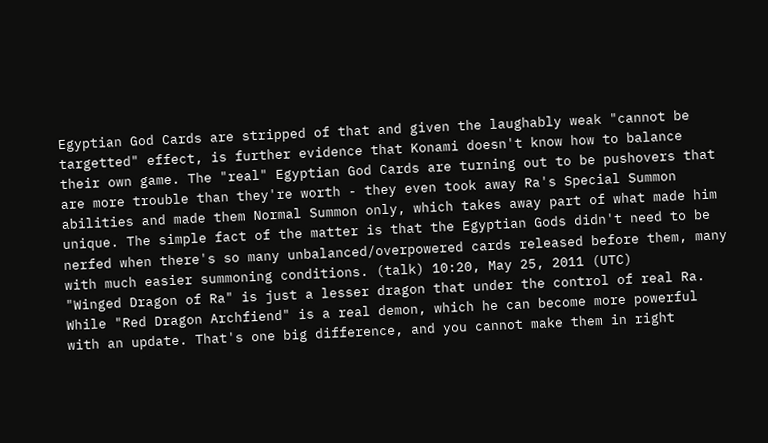Egyptian God Cards are stripped of that and given the laughably weak "cannot be targetted" effect, is further evidence that Konami doesn't know how to balance their own game. The "real" Egyptian God Cards are turning out to be pushovers that are more trouble than they're worth - they even took away Ra's Special Summon abilities and made them Normal Summon only, which takes away part of what made him unique. The simple fact of the matter is that the Egyptian Gods didn't need to be nerfed when there's so many unbalanced/overpowered cards released before them, many with much easier summoning conditions. (talk) 10:20, May 25, 2011 (UTC)
"Winged Dragon of Ra" is just a lesser dragon that under the control of real Ra. While "Red Dragon Archfiend" is a real demon, which he can become more powerful with an update. That's one big difference, and you cannot make them in right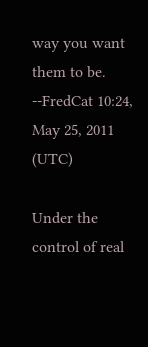way you want them to be. --FredCat 10:24, May 25, 2011 (UTC)

Under the control of real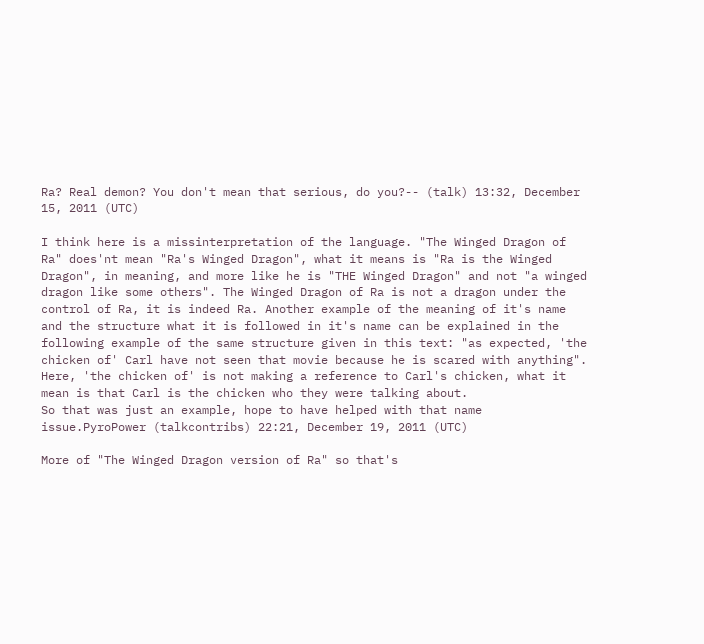Ra? Real demon? You don't mean that serious, do you?-- (talk) 13:32, December 15, 2011 (UTC)

I think here is a missinterpretation of the language. "The Winged Dragon of Ra" does'nt mean "Ra's Winged Dragon", what it means is "Ra is the Winged Dragon", in meaning, and more like he is "THE Winged Dragon" and not "a winged dragon like some others". The Winged Dragon of Ra is not a dragon under the control of Ra, it is indeed Ra. Another example of the meaning of it's name and the structure what it is followed in it's name can be explained in the following example of the same structure given in this text: "as expected, 'the chicken of' Carl have not seen that movie because he is scared with anything". Here, 'the chicken of' is not making a reference to Carl's chicken, what it mean is that Carl is the chicken who they were talking about.
So that was just an example, hope to have helped with that name issue.PyroPower (talkcontribs) 22:21, December 19, 2011 (UTC)

More of "The Winged Dragon version of Ra" so that's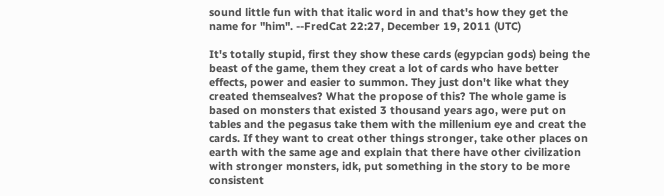sound little fun with that italic word in and that's how they get the name for "him". --FredCat 22:27, December 19, 2011 (UTC)

It's totally stupid, first they show these cards (egypcian gods) being the beast of the game, them they creat a lot of cards who have better effects, power and easier to summon. They just don't like what they created themsealves? What the propose of this? The whole game is based on monsters that existed 3 thousand years ago, were put on tables and the pegasus take them with the millenium eye and creat the cards. If they want to creat other things stronger, take other places on earth with the same age and explain that there have other civilization with stronger monsters, idk, put something in the story to be more consistent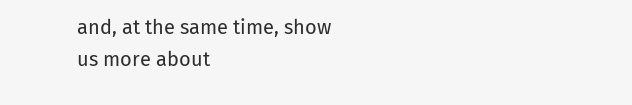and, at the same time, show us more about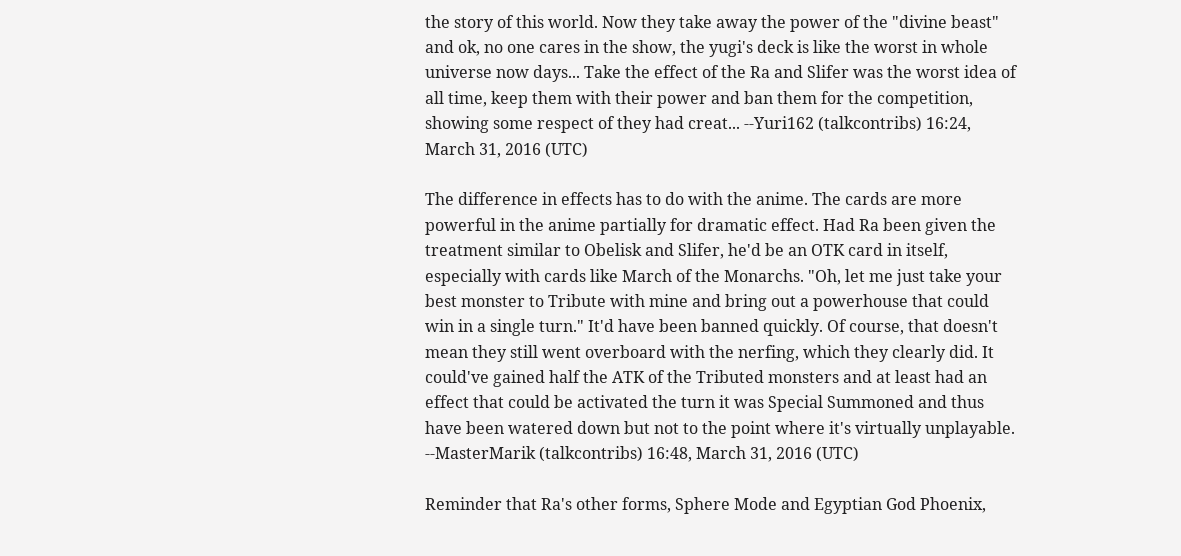the story of this world. Now they take away the power of the "divine beast" and ok, no one cares in the show, the yugi's deck is like the worst in whole universe now days... Take the effect of the Ra and Slifer was the worst idea of all time, keep them with their power and ban them for the competition, showing some respect of they had creat... --Yuri162 (talkcontribs) 16:24, March 31, 2016 (UTC)

The difference in effects has to do with the anime. The cards are more powerful in the anime partially for dramatic effect. Had Ra been given the treatment similar to Obelisk and Slifer, he'd be an OTK card in itself, especially with cards like March of the Monarchs. "Oh, let me just take your best monster to Tribute with mine and bring out a powerhouse that could win in a single turn." It'd have been banned quickly. Of course, that doesn't mean they still went overboard with the nerfing, which they clearly did. It could've gained half the ATK of the Tributed monsters and at least had an effect that could be activated the turn it was Special Summoned and thus have been watered down but not to the point where it's virtually unplayable. --MasterMarik (talkcontribs) 16:48, March 31, 2016 (UTC)

Reminder that Ra's other forms, Sphere Mode and Egyptian God Phoenix,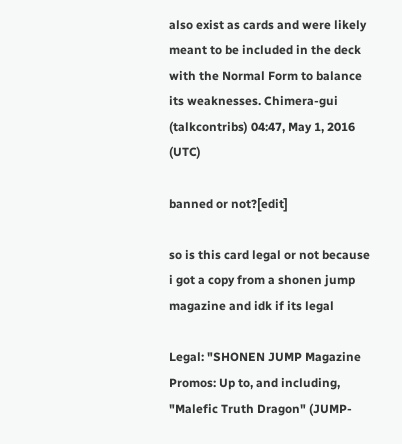also exist as cards and were likely meant to be included in the deck with the Normal Form to balance its weaknesses. Chimera-gui (talkcontribs) 04:47, May 1, 2016 (UTC)

banned or not?[edit]

so is this card legal or not because i got a copy from a shonen jump magazine and idk if its legal

Legal: "SHONEN JUMP Magazine Promos: Up to, and including, "Malefic Truth Dragon" (JUMP-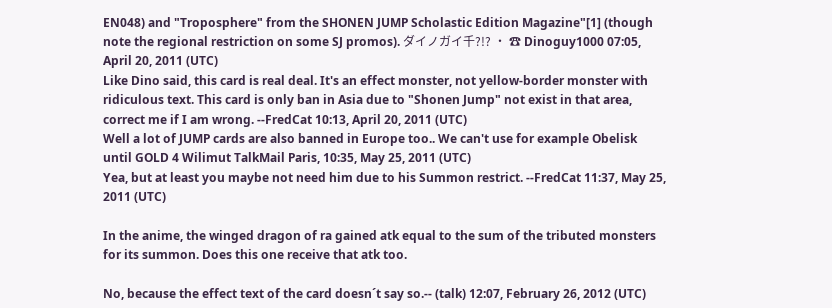EN048) and "Troposphere" from the SHONEN JUMP Scholastic Edition Magazine"[1] (though note the regional restriction on some SJ promos). ダイノガイ千?!? · ☎ Dinoguy1000 07:05, April 20, 2011 (UTC)
Like Dino said, this card is real deal. It's an effect monster, not yellow-border monster with ridiculous text. This card is only ban in Asia due to "Shonen Jump" not exist in that area, correct me if I am wrong. --FredCat 10:13, April 20, 2011 (UTC)
Well a lot of JUMP cards are also banned in Europe too.. We can't use for example Obelisk until GOLD 4 Wilimut TalkMail Paris, 10:35, May 25, 2011 (UTC)
Yea, but at least you maybe not need him due to his Summon restrict. --FredCat 11:37, May 25, 2011 (UTC)

In the anime, the winged dragon of ra gained atk equal to the sum of the tributed monsters for its summon. Does this one receive that atk too.

No, because the effect text of the card doesn´t say so.-- (talk) 12:07, February 26, 2012 (UTC)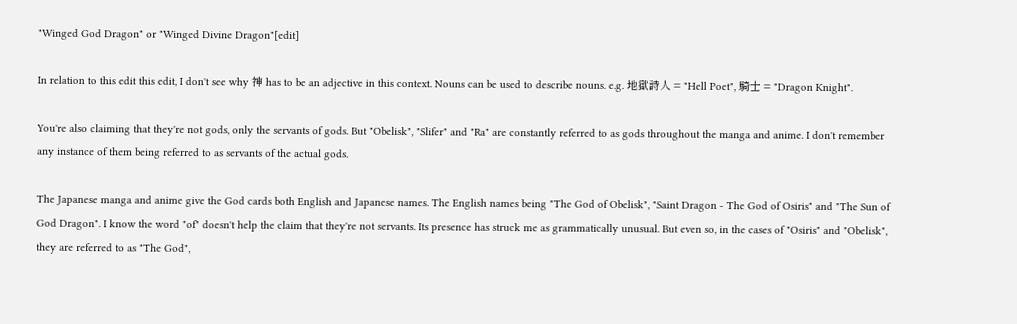"Winged God Dragon" or "Winged Divine Dragon"[edit]

In relation to this edit this edit, I don't see why 神 has to be an adjective in this context. Nouns can be used to describe nouns. e.g. 地獄詩人 = "Hell Poet", 騎士 = "Dragon Knight".

You're also claiming that they're not gods, only the servants of gods. But "Obelisk", "Slifer" and "Ra" are constantly referred to as gods throughout the manga and anime. I don't remember any instance of them being referred to as servants of the actual gods.

The Japanese manga and anime give the God cards both English and Japanese names. The English names being "The God of Obelisk", "Saint Dragon - The God of Osiris" and "The Sun of God Dragon". I know the word "of" doesn't help the claim that they're not servants. Its presence has struck me as grammatically unusual. But even so, in the cases of "Osiris" and "Obelisk", they are referred to as "The God",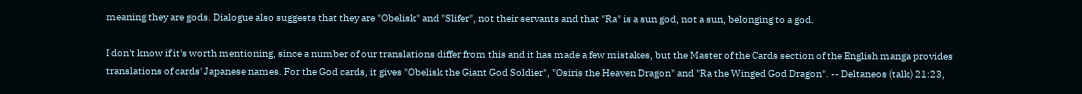meaning they are gods. Dialogue also suggests that they are "Obelisk" and "Slifer", not their servants and that "Ra" is a sun god, not a sun, belonging to a god.

I don't know if it's worth mentioning, since a number of our translations differ from this and it has made a few mistakes, but the Master of the Cards section of the English manga provides translations of cards' Japanese names. For the God cards, it gives "Obelisk the Giant God Soldier", "Osiris the Heaven Dragon" and "Ra the Winged God Dragon". -- Deltaneos (talk) 21:23,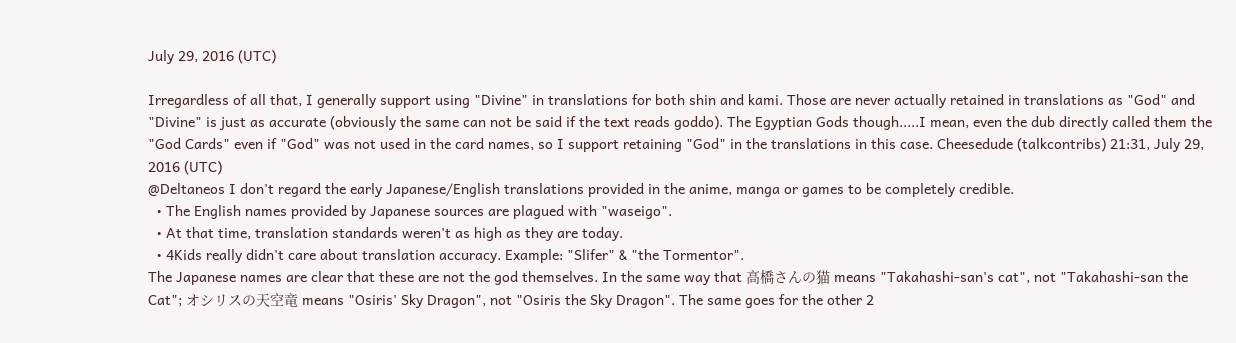July 29, 2016 (UTC)

Irregardless of all that, I generally support using "Divine" in translations for both shin and kami. Those are never actually retained in translations as "God" and "Divine" is just as accurate (obviously the same can not be said if the text reads goddo). The Egyptian Gods though.....I mean, even the dub directly called them the "God Cards" even if "God" was not used in the card names, so I support retaining "God" in the translations in this case. Cheesedude (talkcontribs) 21:31, July 29, 2016 (UTC)
@Deltaneos I don't regard the early Japanese/English translations provided in the anime, manga or games to be completely credible.
  • The English names provided by Japanese sources are plagued with "waseigo".
  • At that time, translation standards weren't as high as they are today.
  • 4Kids really didn't care about translation accuracy. Example: "Slifer" & "the Tormentor".
The Japanese names are clear that these are not the god themselves. In the same way that 高橋さんの猫 means "Takahashi-san's cat", not "Takahashi-san the Cat"; オシリスの天空竜 means "Osiris' Sky Dragon", not "Osiris the Sky Dragon". The same goes for the other 2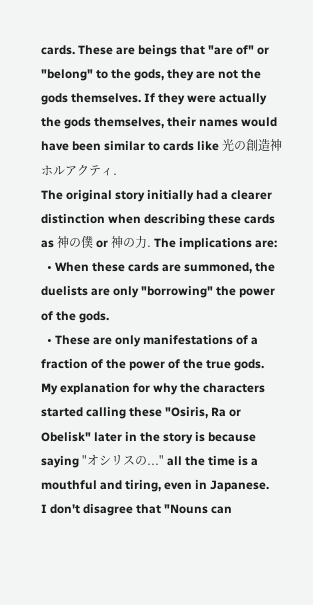cards. These are beings that "are of" or "belong" to the gods, they are not the gods themselves. If they were actually the gods themselves, their names would have been similar to cards like 光の創造神 ホルアクティ.
The original story initially had a clearer distinction when describing these cards as 神の僕 or 神の力. The implications are:
  • When these cards are summoned, the duelists are only "borrowing" the power of the gods.
  • These are only manifestations of a fraction of the power of the true gods.
My explanation for why the characters started calling these "Osiris, Ra or Obelisk" later in the story is because saying "オシリスの..." all the time is a mouthful and tiring, even in Japanese.
I don't disagree that "Nouns can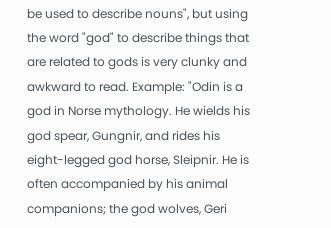be used to describe nouns", but using the word "god" to describe things that are related to gods is very clunky and awkward to read. Example: "Odin is a god in Norse mythology. He wields his god spear, Gungnir, and rides his eight-legged god horse, Sleipnir. He is often accompanied by his animal companions; the god wolves, Geri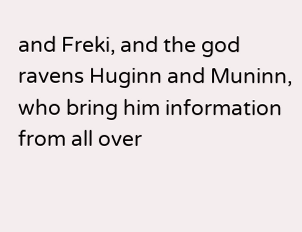and Freki, and the god ravens Huginn and Muninn, who bring him information from all over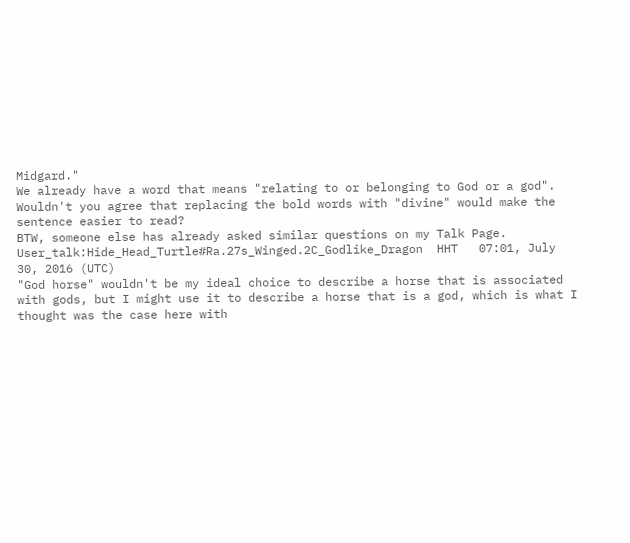Midgard."
We already have a word that means "relating to or belonging to God or a god". Wouldn't you agree that replacing the bold words with "divine" would make the sentence easier to read?
BTW, someone else has already asked similar questions on my Talk Page. User_talk:Hide_Head_Turtle#Ra.27s_Winged.2C_Godlike_Dragon  HHT   07:01, July 30, 2016 (UTC)
"God horse" wouldn't be my ideal choice to describe a horse that is associated with gods, but I might use it to describe a horse that is a god, which is what I thought was the case here with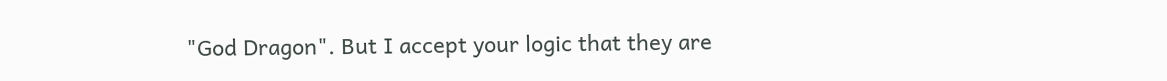"God Dragon". But I accept your logic that they are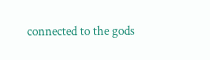connected to the gods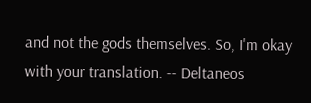and not the gods themselves. So, I'm okay with your translation. -- Deltaneos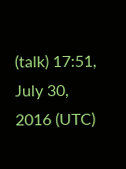(talk) 17:51, July 30, 2016 (UTC)